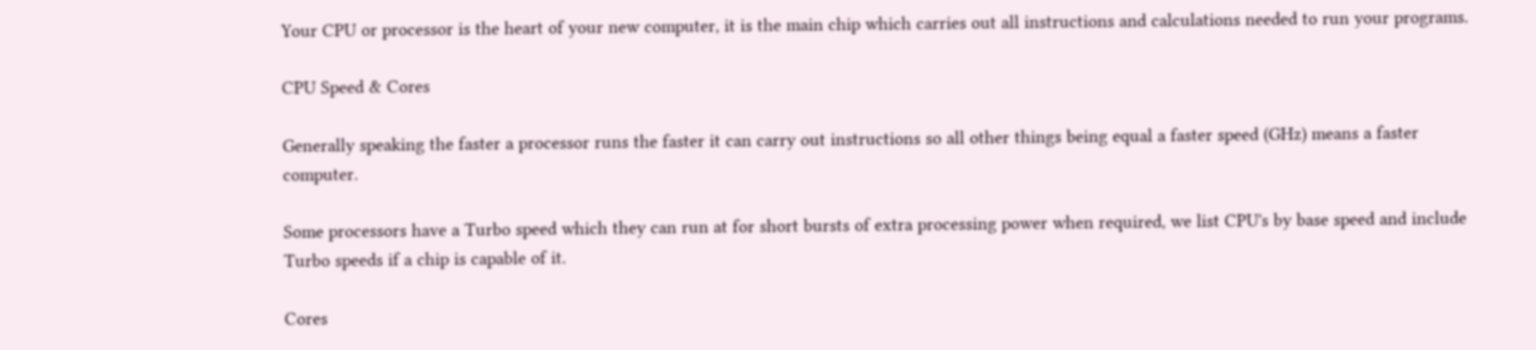Your CPU or processor is the heart of your new computer, it is the main chip which carries out all instructions and calculations needed to run your programs.

CPU Speed & Cores

Generally speaking the faster a processor runs the faster it can carry out instructions so all other things being equal a faster speed (GHz) means a faster computer.

Some processors have a Turbo speed which they can run at for short bursts of extra processing power when required, we list CPU's by base speed and include Turbo speeds if a chip is capable of it.

Cores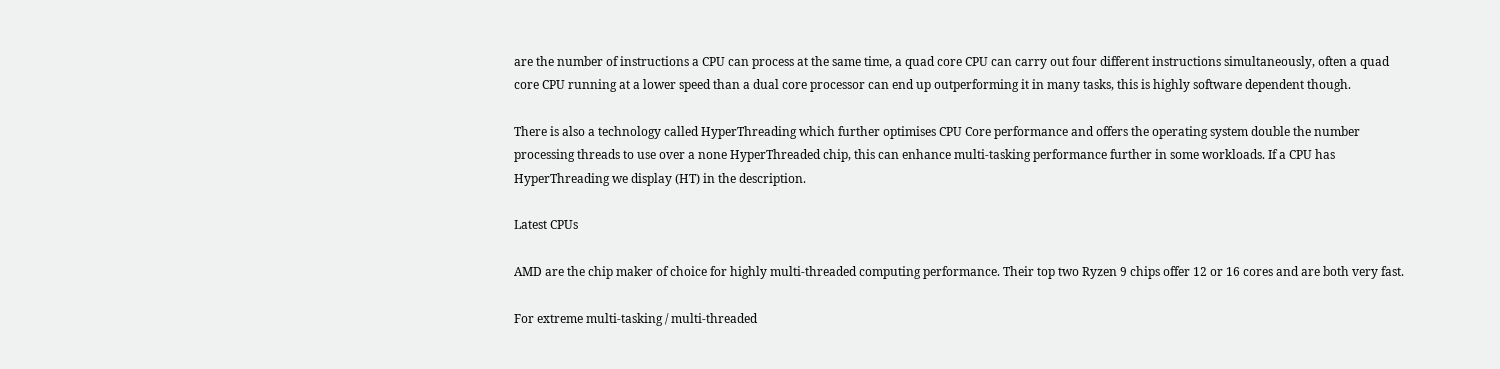are the number of instructions a CPU can process at the same time, a quad core CPU can carry out four different instructions simultaneously, often a quad core CPU running at a lower speed than a dual core processor can end up outperforming it in many tasks, this is highly software dependent though.

There is also a technology called HyperThreading which further optimises CPU Core performance and offers the operating system double the number processing threads to use over a none HyperThreaded chip, this can enhance multi-tasking performance further in some workloads. If a CPU has HyperThreading we display (HT) in the description.

Latest CPUs

AMD are the chip maker of choice for highly multi-threaded computing performance. Their top two Ryzen 9 chips offer 12 or 16 cores and are both very fast.

For extreme multi-tasking / multi-threaded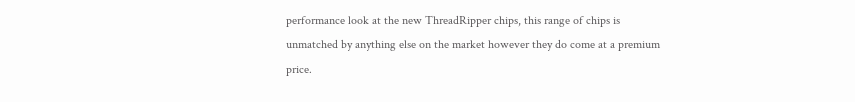performance look at the new ThreadRipper chips, this range of chips is unmatched by anything else on the market however they do come at a premium price.